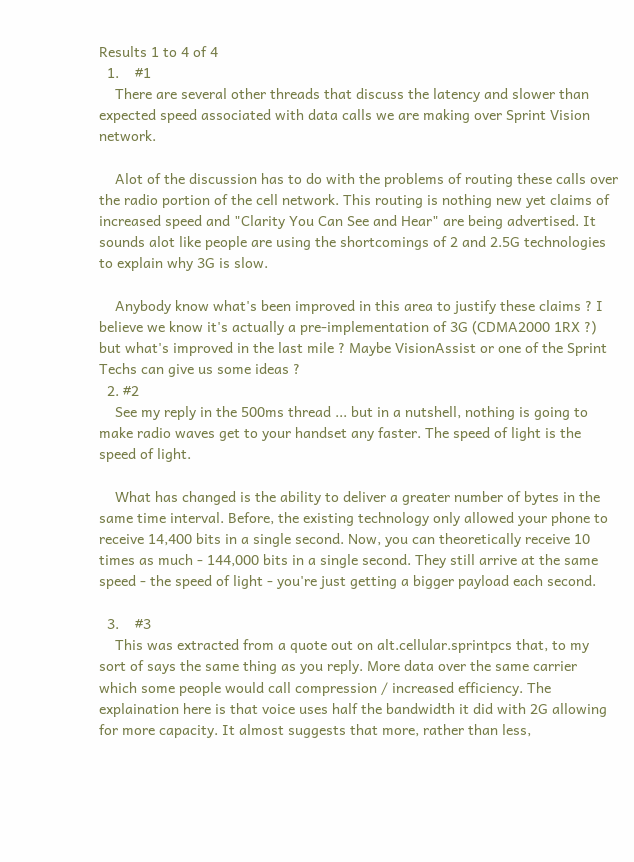Results 1 to 4 of 4
  1.    #1
    There are several other threads that discuss the latency and slower than expected speed associated with data calls we are making over Sprint Vision network.

    Alot of the discussion has to do with the problems of routing these calls over the radio portion of the cell network. This routing is nothing new yet claims of increased speed and "Clarity You Can See and Hear" are being advertised. It sounds alot like people are using the shortcomings of 2 and 2.5G technologies to explain why 3G is slow.

    Anybody know what's been improved in this area to justify these claims ? I believe we know it's actually a pre-implementation of 3G (CDMA2000 1RX ?) but what's improved in the last mile ? Maybe VisionAssist or one of the Sprint Techs can give us some ideas ?
  2. #2
    See my reply in the 500ms thread ... but in a nutshell, nothing is going to make radio waves get to your handset any faster. The speed of light is the speed of light.

    What has changed is the ability to deliver a greater number of bytes in the same time interval. Before, the existing technology only allowed your phone to receive 14,400 bits in a single second. Now, you can theoretically receive 10 times as much - 144,000 bits in a single second. They still arrive at the same speed - the speed of light - you're just getting a bigger payload each second.

  3.    #3
    This was extracted from a quote out on alt.cellular.sprintpcs that, to my sort of says the same thing as you reply. More data over the same carrier which some people would call compression / increased efficiency. The explaination here is that voice uses half the bandwidth it did with 2G allowing for more capacity. It almost suggests that more, rather than less,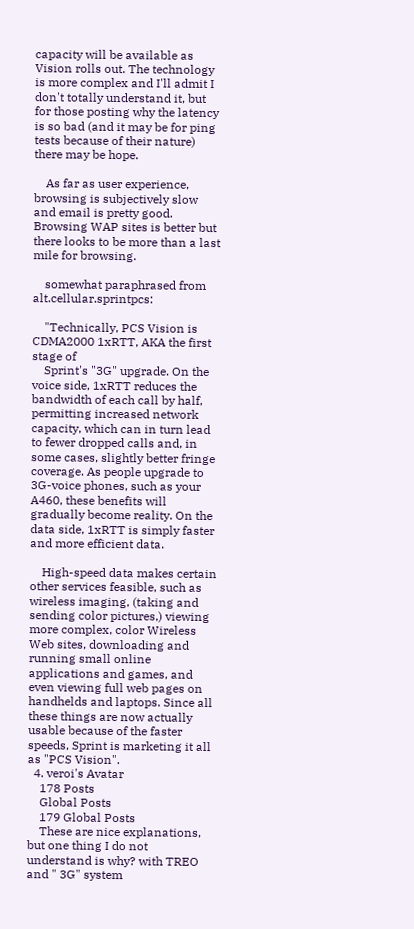capacity will be available as Vision rolls out. The technology is more complex and I'll admit I don't totally understand it, but for those posting why the latency is so bad (and it may be for ping tests because of their nature) there may be hope.

    As far as user experience, browsing is subjectively slow and email is pretty good. Browsing WAP sites is better but there looks to be more than a last mile for browsing.

    somewhat paraphrased from alt.cellular.sprintpcs:

    "Technically, PCS Vision is CDMA2000 1xRTT, AKA the first stage of
    Sprint's "3G" upgrade. On the voice side, 1xRTT reduces the bandwidth of each call by half, permitting increased network capacity, which can in turn lead to fewer dropped calls and, in some cases, slightly better fringe coverage. As people upgrade to 3G-voice phones, such as your A460, these benefits will gradually become reality. On the data side, 1xRTT is simply faster and more efficient data.

    High-speed data makes certain other services feasible, such as wireless imaging, (taking and sending color pictures,) viewing more complex, color Wireless Web sites, downloading and running small online applications and games, and even viewing full web pages on handhelds and laptops. Since all these things are now actually usable because of the faster speeds, Sprint is marketing it all as "PCS Vision".
  4. veroi's Avatar
    178 Posts
    Global Posts
    179 Global Posts
    These are nice explanations, but one thing I do not understand is why? with TREO and " 3G" system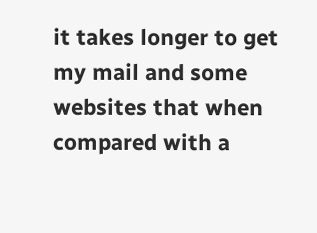it takes longer to get my mail and some websites that when compared with a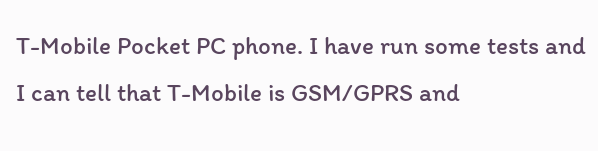T-Mobile Pocket PC phone. I have run some tests and I can tell that T-Mobile is GSM/GPRS and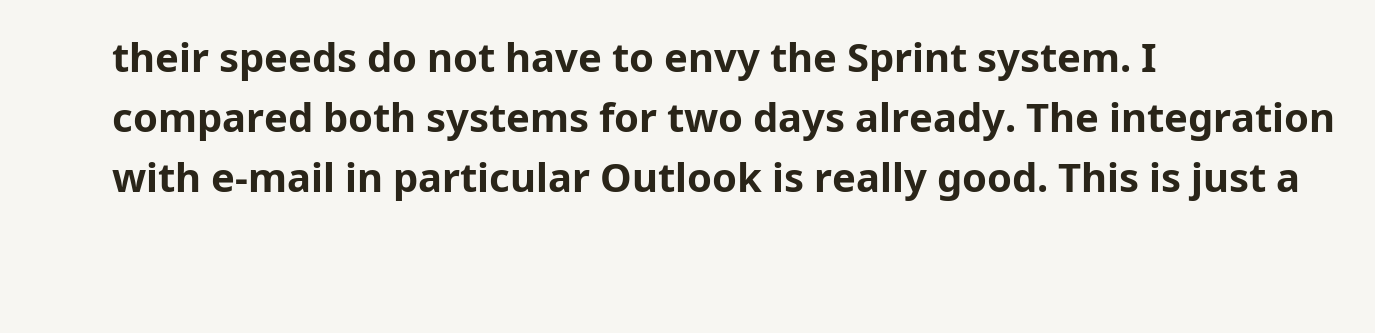their speeds do not have to envy the Sprint system. I compared both systems for two days already. The integration with e-mail in particular Outlook is really good. This is just a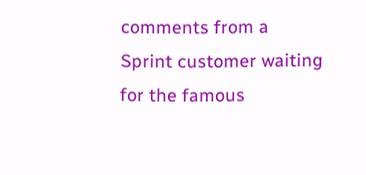comments from a Sprint customer waiting for the famous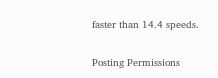faster than 14.4 speeds.

Posting Permissions